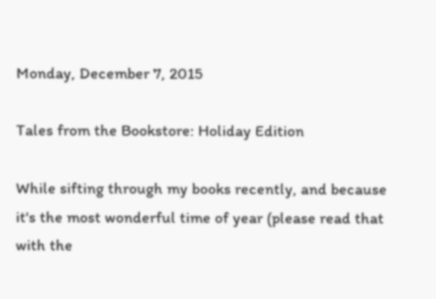Monday, December 7, 2015

Tales from the Bookstore: Holiday Edition

While sifting through my books recently, and because it's the most wonderful time of year (please read that with the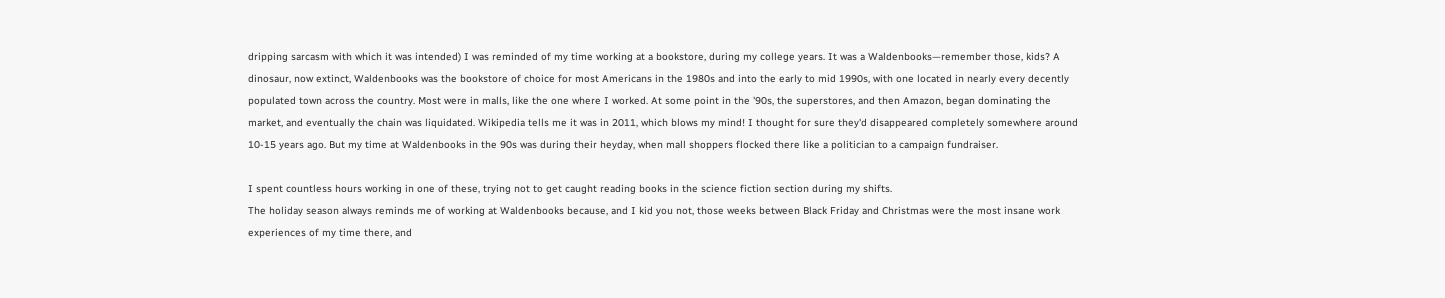dripping sarcasm with which it was intended) I was reminded of my time working at a bookstore, during my college years. It was a Waldenbooks—remember those, kids? A dinosaur, now extinct, Waldenbooks was the bookstore of choice for most Americans in the 1980s and into the early to mid 1990s, with one located in nearly every decently populated town across the country. Most were in malls, like the one where I worked. At some point in the '90s, the superstores, and then Amazon, began dominating the market, and eventually the chain was liquidated. Wikipedia tells me it was in 2011, which blows my mind! I thought for sure they'd disappeared completely somewhere around 10-15 years ago. But my time at Waldenbooks in the 90s was during their heyday, when mall shoppers flocked there like a politician to a campaign fundraiser.

I spent countless hours working in one of these, trying not to get caught reading books in the science fiction section during my shifts.
The holiday season always reminds me of working at Waldenbooks because, and I kid you not, those weeks between Black Friday and Christmas were the most insane work experiences of my time there, and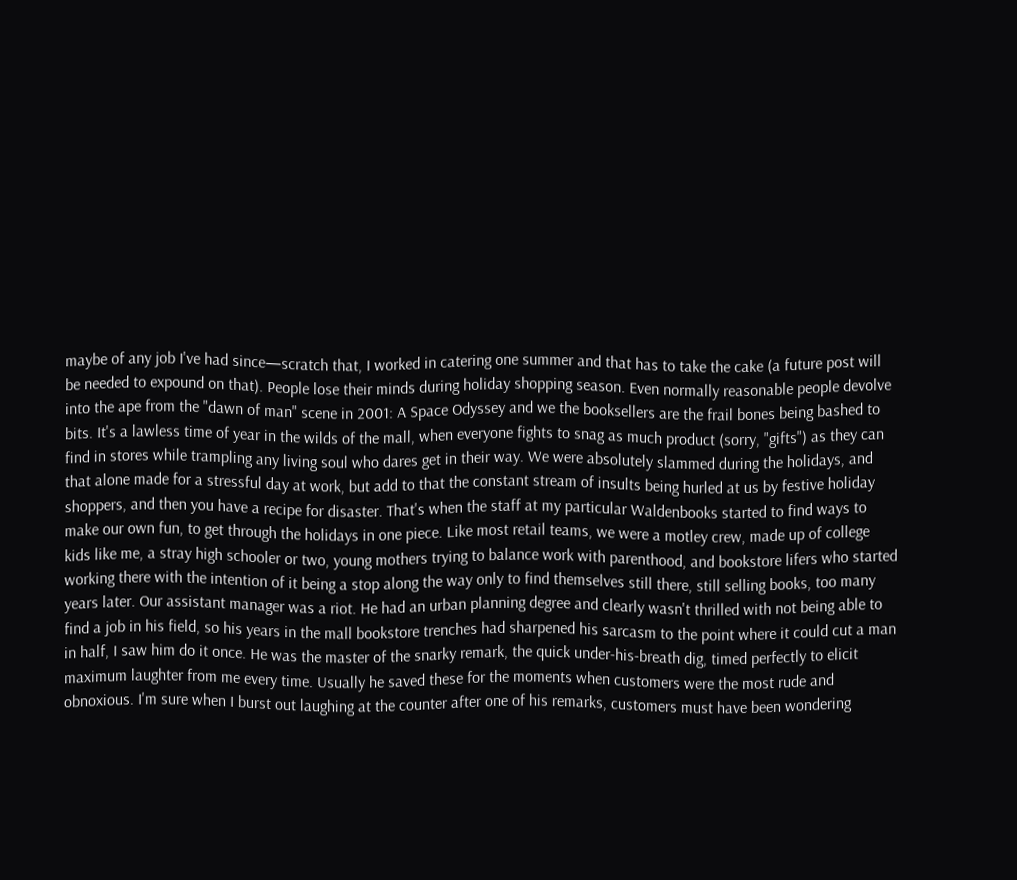maybe of any job I've had since—scratch that, I worked in catering one summer and that has to take the cake (a future post will be needed to expound on that). People lose their minds during holiday shopping season. Even normally reasonable people devolve into the ape from the "dawn of man" scene in 2001: A Space Odyssey and we the booksellers are the frail bones being bashed to bits. It's a lawless time of year in the wilds of the mall, when everyone fights to snag as much product (sorry, "gifts") as they can find in stores while trampling any living soul who dares get in their way. We were absolutely slammed during the holidays, and that alone made for a stressful day at work, but add to that the constant stream of insults being hurled at us by festive holiday shoppers, and then you have a recipe for disaster. That's when the staff at my particular Waldenbooks started to find ways to make our own fun, to get through the holidays in one piece. Like most retail teams, we were a motley crew, made up of college kids like me, a stray high schooler or two, young mothers trying to balance work with parenthood, and bookstore lifers who started working there with the intention of it being a stop along the way only to find themselves still there, still selling books, too many years later. Our assistant manager was a riot. He had an urban planning degree and clearly wasn't thrilled with not being able to find a job in his field, so his years in the mall bookstore trenches had sharpened his sarcasm to the point where it could cut a man in half, I saw him do it once. He was the master of the snarky remark, the quick under-his-breath dig, timed perfectly to elicit maximum laughter from me every time. Usually he saved these for the moments when customers were the most rude and obnoxious. I'm sure when I burst out laughing at the counter after one of his remarks, customers must have been wondering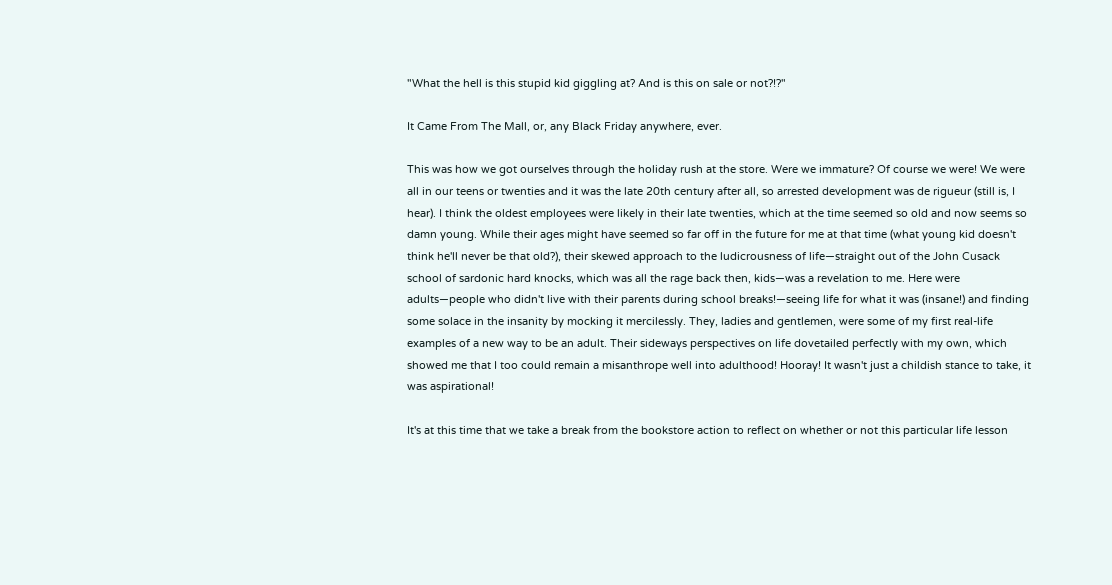"What the hell is this stupid kid giggling at? And is this on sale or not?!?"

It Came From The Mall, or, any Black Friday anywhere, ever.

This was how we got ourselves through the holiday rush at the store. Were we immature? Of course we were! We were all in our teens or twenties and it was the late 20th century after all, so arrested development was de rigueur (still is, I hear). I think the oldest employees were likely in their late twenties, which at the time seemed so old and now seems so damn young. While their ages might have seemed so far off in the future for me at that time (what young kid doesn't think he'll never be that old?), their skewed approach to the ludicrousness of life—straight out of the John Cusack school of sardonic hard knocks, which was all the rage back then, kids—was a revelation to me. Here were adults—people who didn't live with their parents during school breaks!—seeing life for what it was (insane!) and finding some solace in the insanity by mocking it mercilessly. They, ladies and gentlemen, were some of my first real-life examples of a new way to be an adult. Their sideways perspectives on life dovetailed perfectly with my own, which showed me that I too could remain a misanthrope well into adulthood! Hooray! It wasn't just a childish stance to take, it was aspirational!

It's at this time that we take a break from the bookstore action to reflect on whether or not this particular life lesson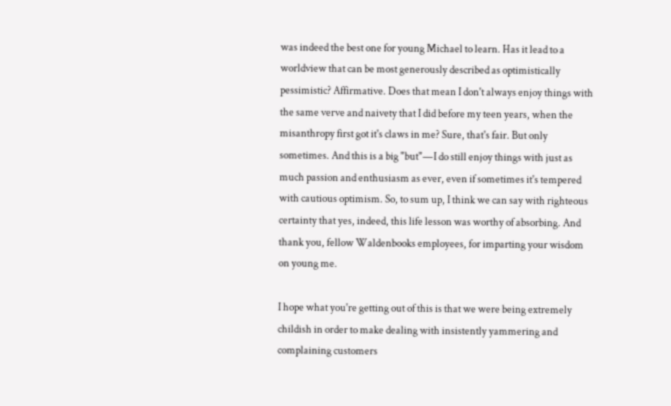was indeed the best one for young Michael to learn. Has it lead to a worldview that can be most generously described as optimistically pessimistic? Affirmative. Does that mean I don't always enjoy things with the same verve and naivety that I did before my teen years, when the misanthropy first got it's claws in me? Sure, that's fair. But only sometimes. And this is a big "but"—I do still enjoy things with just as much passion and enthusiasm as ever, even if sometimes it's tempered with cautious optimism. So, to sum up, I think we can say with righteous certainty that yes, indeed, this life lesson was worthy of absorbing. And thank you, fellow Waldenbooks employees, for imparting your wisdom on young me.

I hope what you're getting out of this is that we were being extremely childish in order to make dealing with insistently yammering and complaining customers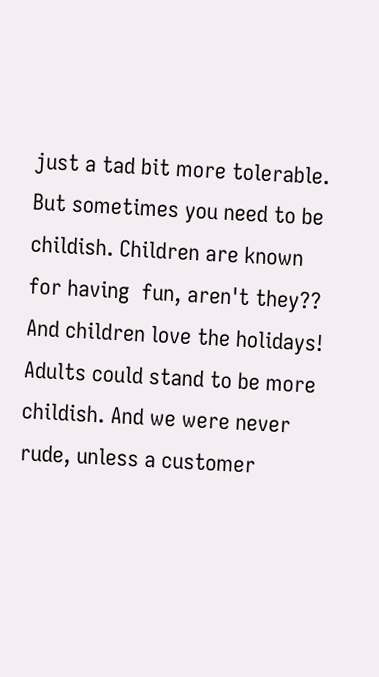just a tad bit more tolerable. But sometimes you need to be childish. Children are known for having  fun, aren't they?? And children love the holidays! Adults could stand to be more childish. And we were never rude, unless a customer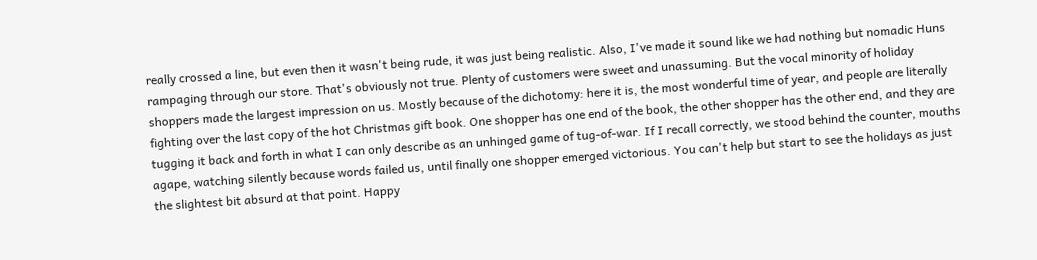really crossed a line, but even then it wasn't being rude, it was just being realistic. Also, I've made it sound like we had nothing but nomadic Huns rampaging through our store. That's obviously not true. Plenty of customers were sweet and unassuming. But the vocal minority of holiday shoppers made the largest impression on us. Mostly because of the dichotomy: here it is, the most wonderful time of year, and people are literally fighting over the last copy of the hot Christmas gift book. One shopper has one end of the book, the other shopper has the other end, and they are tugging it back and forth in what I can only describe as an unhinged game of tug-of-war. If I recall correctly, we stood behind the counter, mouths agape, watching silently because words failed us, until finally one shopper emerged victorious. You can't help but start to see the holidays as just the slightest bit absurd at that point. Happy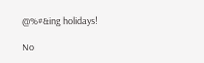@%#&ing holidays!

No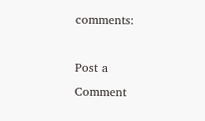comments:

Post a Comment